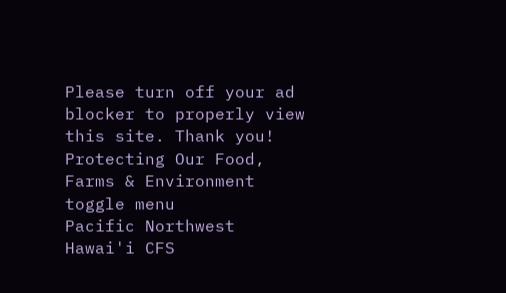Please turn off your ad blocker to properly view this site. Thank you!
Protecting Our Food, Farms & Environment
toggle menu
Pacific Northwest
Hawai'i CFS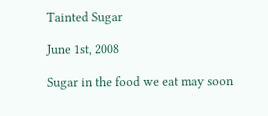Tainted Sugar

June 1st, 2008

Sugar in the food we eat may soon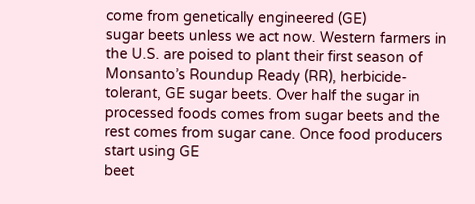come from genetically engineered (GE)
sugar beets unless we act now. Western farmers in the U.S. are poised to plant their first season of Monsanto’s Roundup Ready (RR), herbicide-tolerant, GE sugar beets. Over half the sugar in processed foods comes from sugar beets and the rest comes from sugar cane. Once food producers start using GE
beet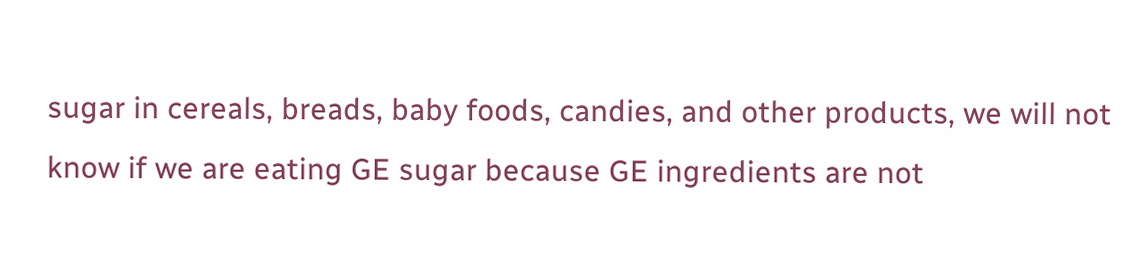sugar in cereals, breads, baby foods, candies, and other products, we will not know if we are eating GE sugar because GE ingredients are not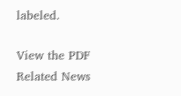labeled.

View the PDF
Related News